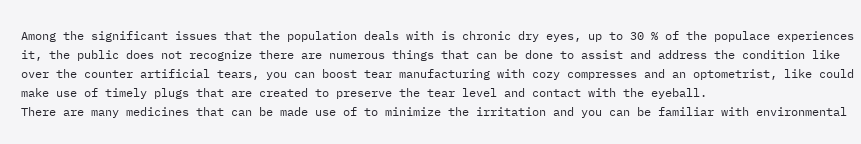Among the significant issues that the population deals with is chronic dry eyes, up to 30 % of the populace experiences it, the public does not recognize there are numerous things that can be done to assist and address the condition like over the counter artificial tears, you can boost tear manufacturing with cozy compresses and an optometrist, like could make use of timely plugs that are created to preserve the tear level and contact with the eyeball.
There are many medicines that can be made use of to minimize the irritation and you can be familiar with environmental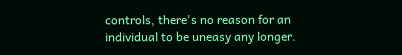controls, there's no reason for an individual to be uneasy any longer.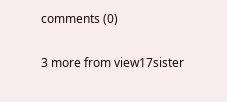comments (0)

3 more from view17sister